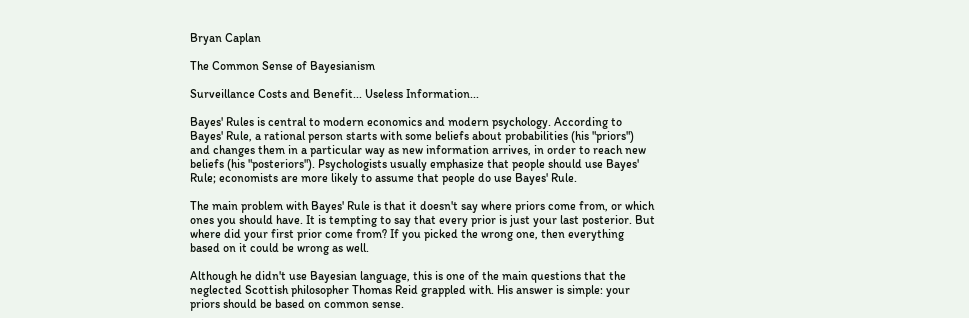Bryan Caplan

The Common Sense of Bayesianism

Surveillance Costs and Benefit... Useless Information...

Bayes' Rules is central to modern economics and modern psychology. According to Bayes' Rule, a rational person starts with some beliefs about probabilities (his "priors") and changes them in a particular way as new information arrives, in order to reach new beliefs (his "posteriors"). Psychologists usually emphasize that people should use Bayes' Rule; economists are more likely to assume that people do use Bayes' Rule.

The main problem with Bayes' Rule is that it doesn't say where priors come from, or which ones you should have. It is tempting to say that every prior is just your last posterior. But where did your first prior come from? If you picked the wrong one, then everything based on it could be wrong as well.

Although he didn't use Bayesian language, this is one of the main questions that the neglected Scottish philosopher Thomas Reid grappled with. His answer is simple: your priors should be based on common sense.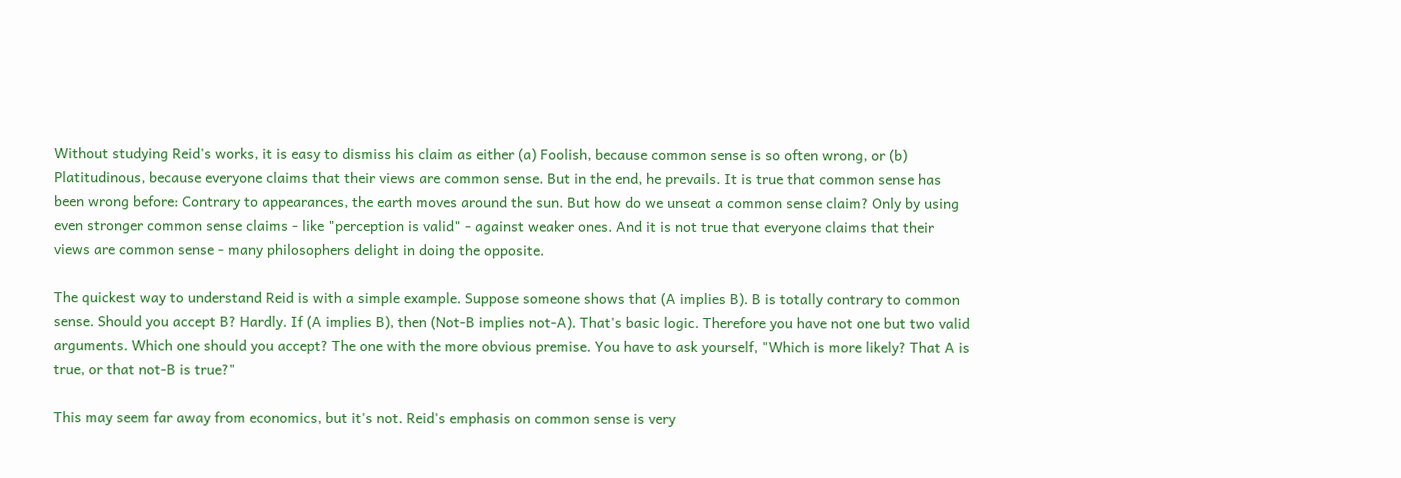Without studying Reid's works, it is easy to dismiss his claim as either (a) Foolish, because common sense is so often wrong, or (b) Platitudinous, because everyone claims that their views are common sense. But in the end, he prevails. It is true that common sense has been wrong before: Contrary to appearances, the earth moves around the sun. But how do we unseat a common sense claim? Only by using even stronger common sense claims - like "perception is valid" - against weaker ones. And it is not true that everyone claims that their views are common sense - many philosophers delight in doing the opposite.

The quickest way to understand Reid is with a simple example. Suppose someone shows that (A implies B). B is totally contrary to common sense. Should you accept B? Hardly. If (A implies B), then (Not-B implies not-A). That's basic logic. Therefore you have not one but two valid arguments. Which one should you accept? The one with the more obvious premise. You have to ask yourself, "Which is more likely? That A is true, or that not-B is true?"

This may seem far away from economics, but it's not. Reid's emphasis on common sense is very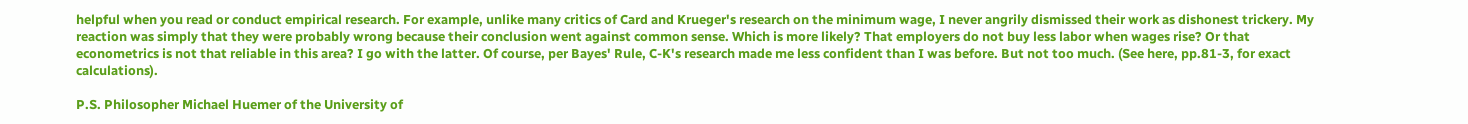helpful when you read or conduct empirical research. For example, unlike many critics of Card and Krueger's research on the minimum wage, I never angrily dismissed their work as dishonest trickery. My reaction was simply that they were probably wrong because their conclusion went against common sense. Which is more likely? That employers do not buy less labor when wages rise? Or that econometrics is not that reliable in this area? I go with the latter. Of course, per Bayes' Rule, C-K's research made me less confident than I was before. But not too much. (See here, pp.81-3, for exact calculations).

P.S. Philosopher Michael Huemer of the University of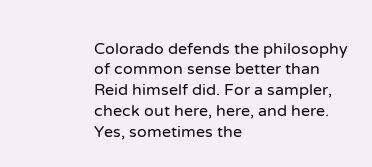Colorado defends the philosophy of common sense better than Reid himself did. For a sampler, check out here, here, and here. Yes, sometimes the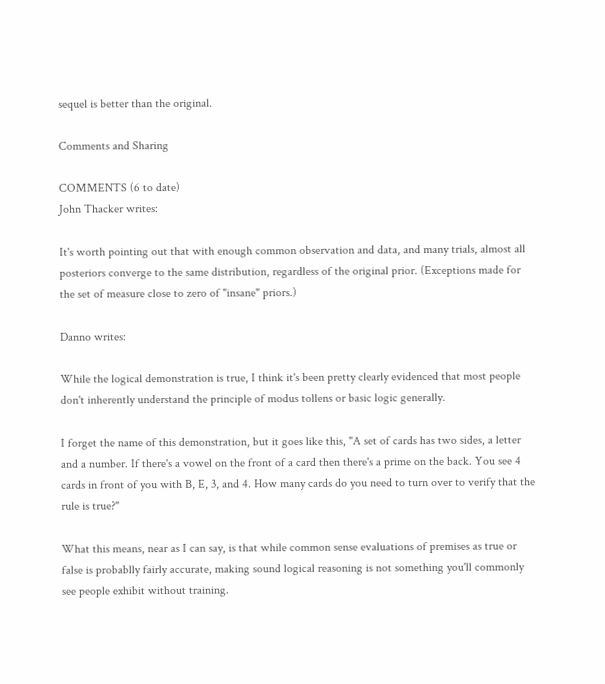sequel is better than the original.

Comments and Sharing

COMMENTS (6 to date)
John Thacker writes:

It's worth pointing out that with enough common observation and data, and many trials, almost all posteriors converge to the same distribution, regardless of the original prior. (Exceptions made for the set of measure close to zero of "insane" priors.)

Danno writes:

While the logical demonstration is true, I think it's been pretty clearly evidenced that most people don't inherently understand the principle of modus tollens or basic logic generally.

I forget the name of this demonstration, but it goes like this, "A set of cards has two sides, a letter and a number. If there's a vowel on the front of a card then there's a prime on the back. You see 4 cards in front of you with B, E, 3, and 4. How many cards do you need to turn over to verify that the rule is true?"

What this means, near as I can say, is that while common sense evaluations of premises as true or false is probablly fairly accurate, making sound logical reasoning is not something you'll commonly see people exhibit without training.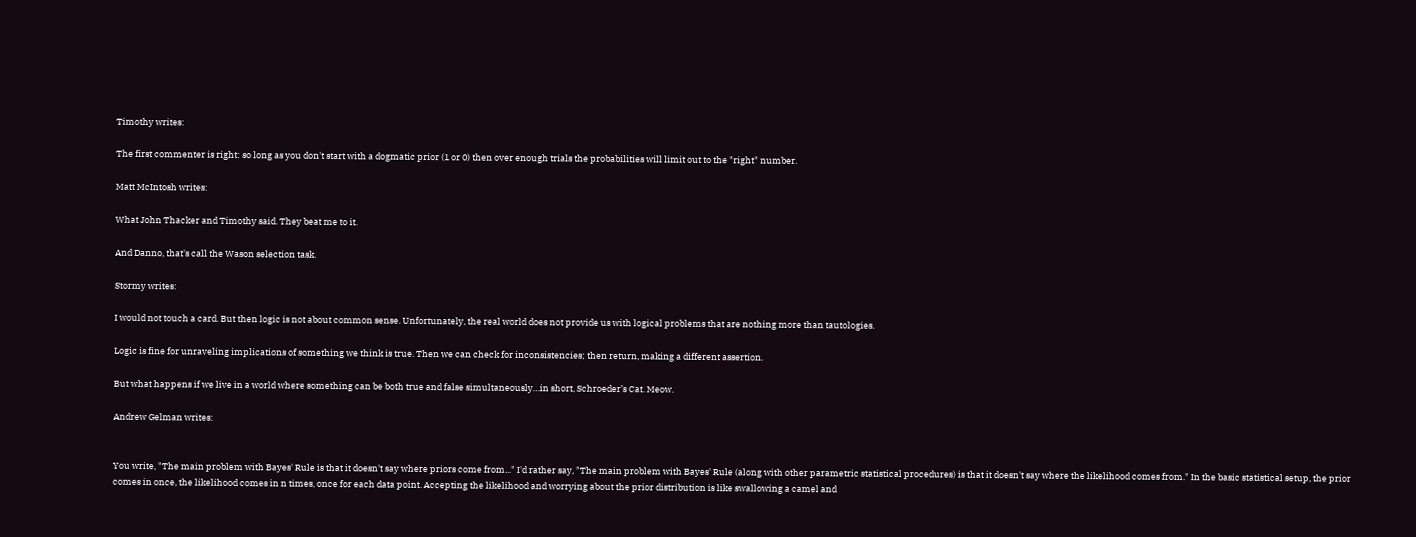Timothy writes:

The first commenter is right: so long as you don't start with a dogmatic prior (1 or 0) then over enough trials the probabilities will limit out to the "right" number.

Matt McIntosh writes:

What John Thacker and Timothy said. They beat me to it.

And Danno, that's call the Wason selection task.

Stormy writes:

I would not touch a card. But then logic is not about common sense. Unfortunately, the real world does not provide us with logical problems that are nothing more than tautologies.

Logic is fine for unraveling implications of something we think is true. Then we can check for inconsistencies; then return, making a different assertion.

But what happens if we live in a world where something can be both true and false simultaneously…in short, Schroeder’s Cat. Meow.

Andrew Gelman writes:


You write, "The main problem with Bayes' Rule is that it doesn't say where priors come from..." I'd rather say, "The main problem with Bayes' Rule (along with other parametric statistical procedures) is that it doesn't say where the likelihood comes from." In the basic statistical setup, the prior comes in once, the likelihood comes in n times, once for each data point. Accepting the likelihood and worrying about the prior distribution is like swallowing a camel and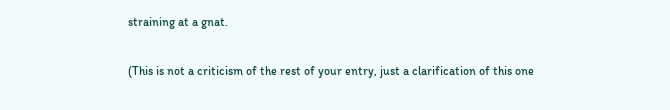straining at a gnat.

(This is not a criticism of the rest of your entry, just a clarification of this one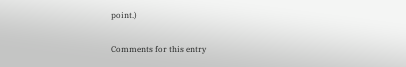point.)

Comments for this entry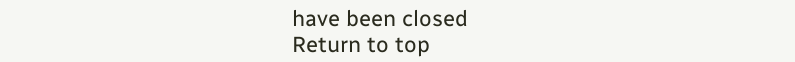have been closed
Return to top